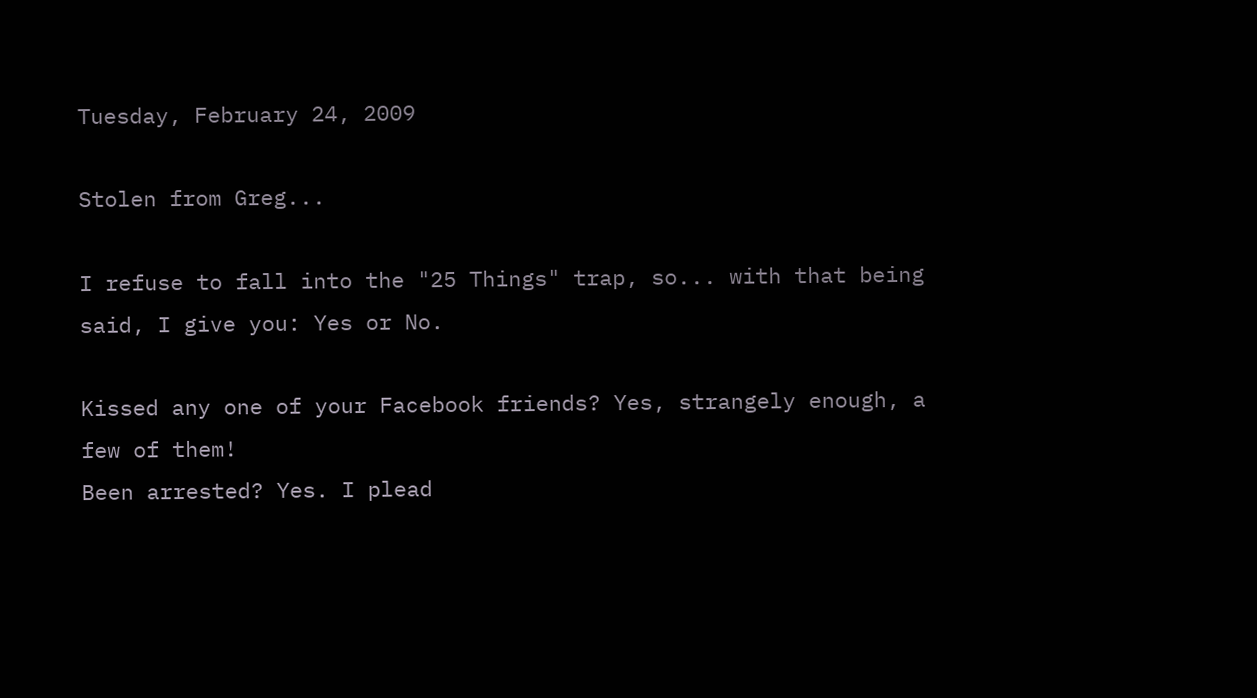Tuesday, February 24, 2009

Stolen from Greg...

I refuse to fall into the "25 Things" trap, so... with that being said, I give you: Yes or No.

Kissed any one of your Facebook friends? Yes, strangely enough, a few of them!
Been arrested? Yes. I plead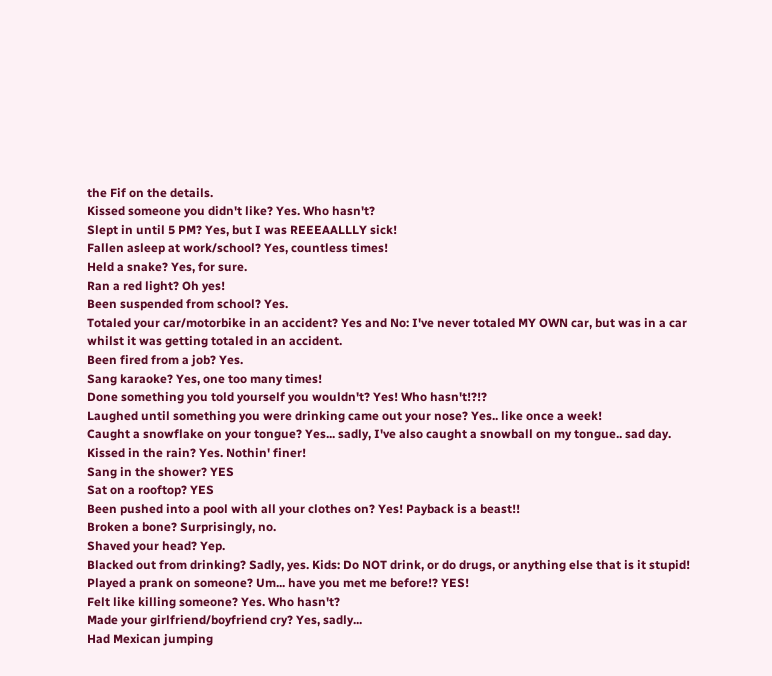the Fif on the details.
Kissed someone you didn't like? Yes. Who hasn't?
Slept in until 5 PM? Yes, but I was REEEAALLLY sick!
Fallen asleep at work/school? Yes, countless times!
Held a snake? Yes, for sure.
Ran a red light? Oh yes!
Been suspended from school? Yes.
Totaled your car/motorbike in an accident? Yes and No: I've never totaled MY OWN car, but was in a car whilst it was getting totaled in an accident.
Been fired from a job? Yes.
Sang karaoke? Yes, one too many times!
Done something you told yourself you wouldn't? Yes! Who hasn't!?!?
Laughed until something you were drinking came out your nose? Yes.. like once a week!
Caught a snowflake on your tongue? Yes... sadly, I've also caught a snowball on my tongue.. sad day.
Kissed in the rain? Yes. Nothin' finer!
Sang in the shower? YES
Sat on a rooftop? YES
Been pushed into a pool with all your clothes on? Yes! Payback is a beast!!
Broken a bone? Surprisingly, no.
Shaved your head? Yep.
Blacked out from drinking? Sadly, yes. Kids: Do NOT drink, or do drugs, or anything else that is it stupid!
Played a prank on someone? Um... have you met me before!? YES!
Felt like killing someone? Yes. Who hasn't?
Made your girlfriend/boyfriend cry? Yes, sadly...
Had Mexican jumping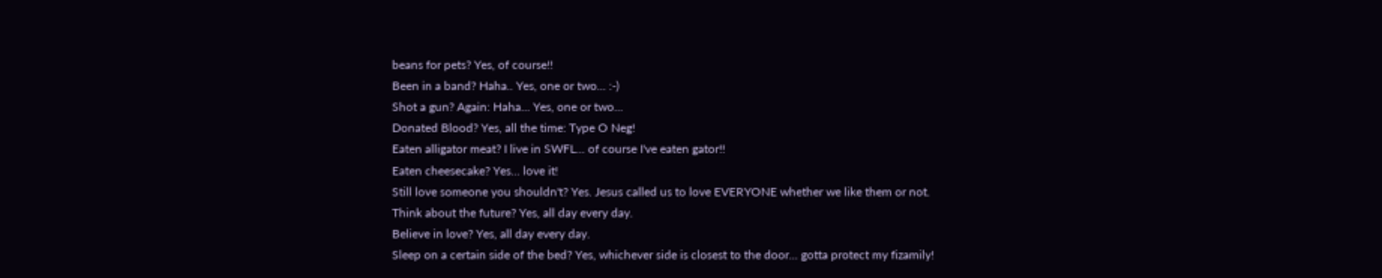beans for pets? Yes, of course!!
Been in a band? Haha.. Yes, one or two... :-)
Shot a gun? Again: Haha... Yes, one or two...
Donated Blood? Yes, all the time: Type O Neg!
Eaten alligator meat? I live in SWFL... of course I've eaten gator!!
Eaten cheesecake? Yes... love it!
Still love someone you shouldn't? Yes. Jesus called us to love EVERYONE whether we like them or not.
Think about the future? Yes, all day every day.
Believe in love? Yes, all day every day.
Sleep on a certain side of the bed? Yes, whichever side is closest to the door... gotta protect my fizamily!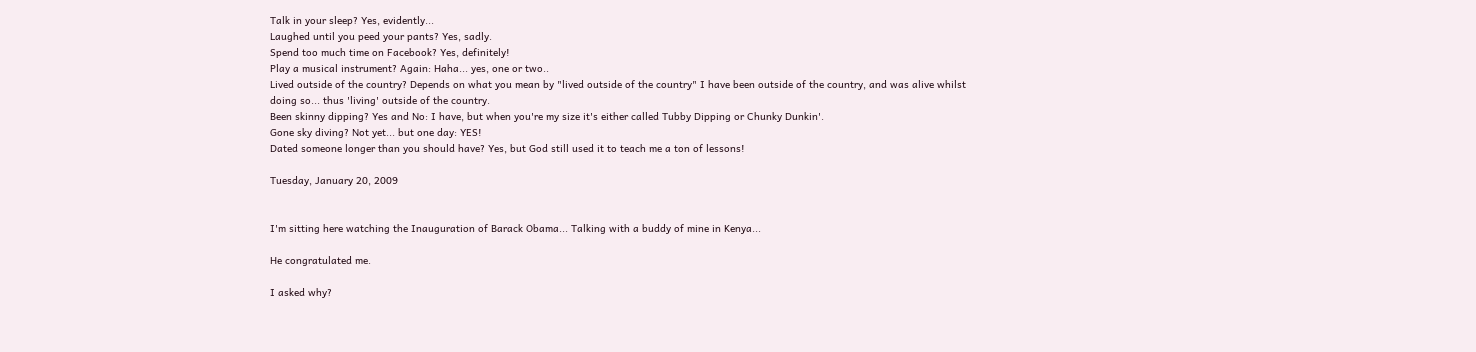Talk in your sleep? Yes, evidently...
Laughed until you peed your pants? Yes, sadly.
Spend too much time on Facebook? Yes, definitely!
Play a musical instrument? Again: Haha... yes, one or two..
Lived outside of the country? Depends on what you mean by "lived outside of the country" I have been outside of the country, and was alive whilst doing so... thus 'living' outside of the country.
Been skinny dipping? Yes and No: I have, but when you're my size it's either called Tubby Dipping or Chunky Dunkin'.
Gone sky diving? Not yet... but one day: YES!
Dated someone longer than you should have? Yes, but God still used it to teach me a ton of lessons!

Tuesday, January 20, 2009


I'm sitting here watching the Inauguration of Barack Obama... Talking with a buddy of mine in Kenya...

He congratulated me.

I asked why?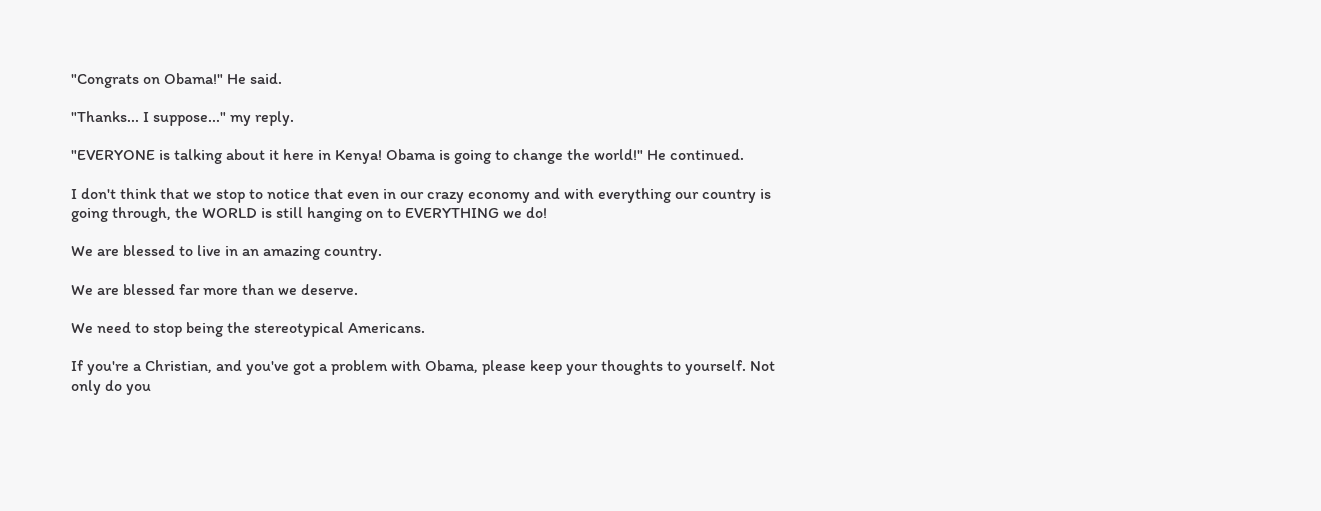"Congrats on Obama!" He said.

"Thanks... I suppose..." my reply.

"EVERYONE is talking about it here in Kenya! Obama is going to change the world!" He continued.

I don't think that we stop to notice that even in our crazy economy and with everything our country is going through, the WORLD is still hanging on to EVERYTHING we do!

We are blessed to live in an amazing country.

We are blessed far more than we deserve.

We need to stop being the stereotypical Americans.

If you're a Christian, and you've got a problem with Obama, please keep your thoughts to yourself. Not only do you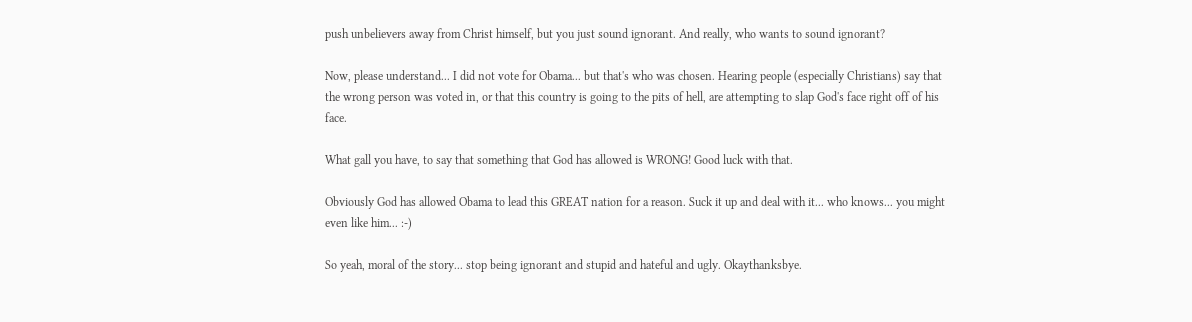push unbelievers away from Christ himself, but you just sound ignorant. And really, who wants to sound ignorant?

Now, please understand... I did not vote for Obama... but that's who was chosen. Hearing people (especially Christians) say that the wrong person was voted in, or that this country is going to the pits of hell, are attempting to slap God's face right off of his face.

What gall you have, to say that something that God has allowed is WRONG! Good luck with that.

Obviously God has allowed Obama to lead this GREAT nation for a reason. Suck it up and deal with it... who knows... you might even like him... :-)

So yeah, moral of the story... stop being ignorant and stupid and hateful and ugly. Okaythanksbye.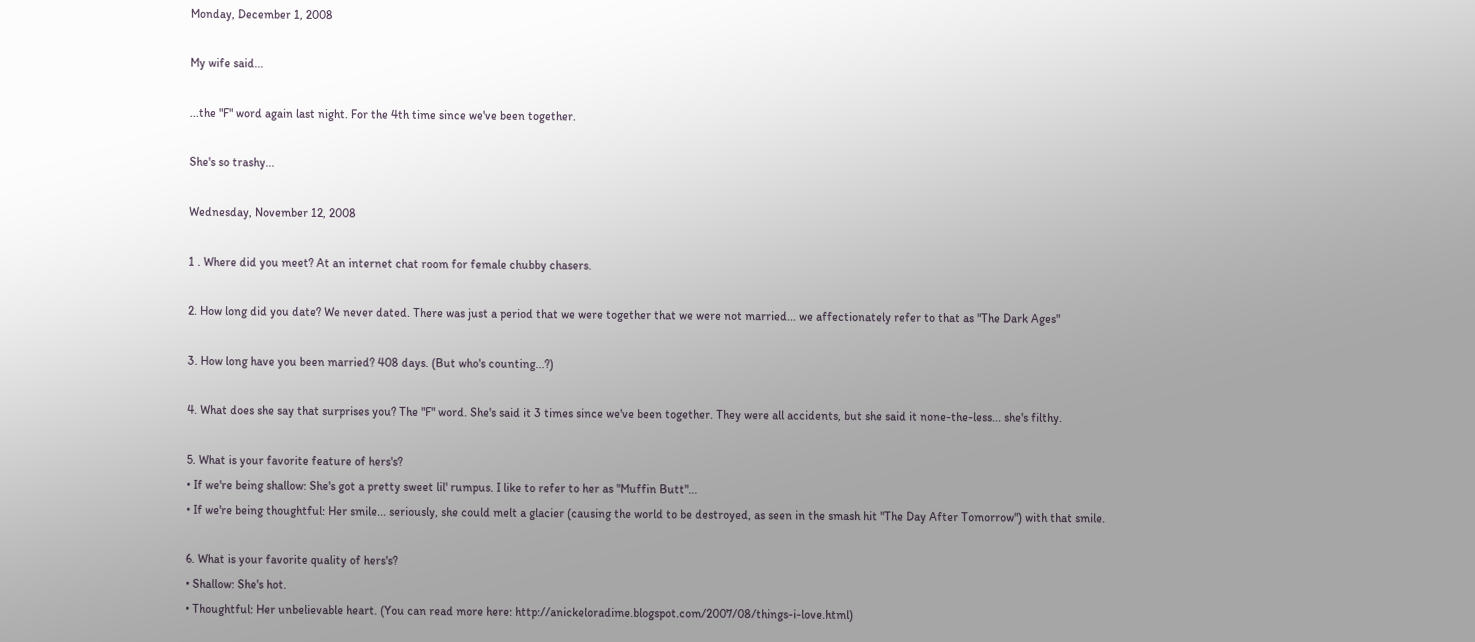Monday, December 1, 2008

My wife said...

...the "F" word again last night. For the 4th time since we've been together.

She's so trashy...

Wednesday, November 12, 2008

1 . Where did you meet? At an internet chat room for female chubby chasers.

2. How long did you date? We never dated. There was just a period that we were together that we were not married... we affectionately refer to that as "The Dark Ages"

3. How long have you been married? 408 days. (But who's counting...?)

4. What does she say that surprises you? The "F" word. She's said it 3 times since we've been together. They were all accidents, but she said it none-the-less... she's filthy.

5. What is your favorite feature of hers's?
• If we're being shallow: She's got a pretty sweet lil' rumpus. I like to refer to her as "Muffin Butt"...
• If we're being thoughtful: Her smile... seriously, she could melt a glacier (causing the world to be destroyed, as seen in the smash hit "The Day After Tomorrow") with that smile.

6. What is your favorite quality of hers's?
• Shallow: She's hot.
• Thoughtful: Her unbelievable heart. (You can read more here: http://anickeloradime.blogspot.com/2007/08/things-i-love.html)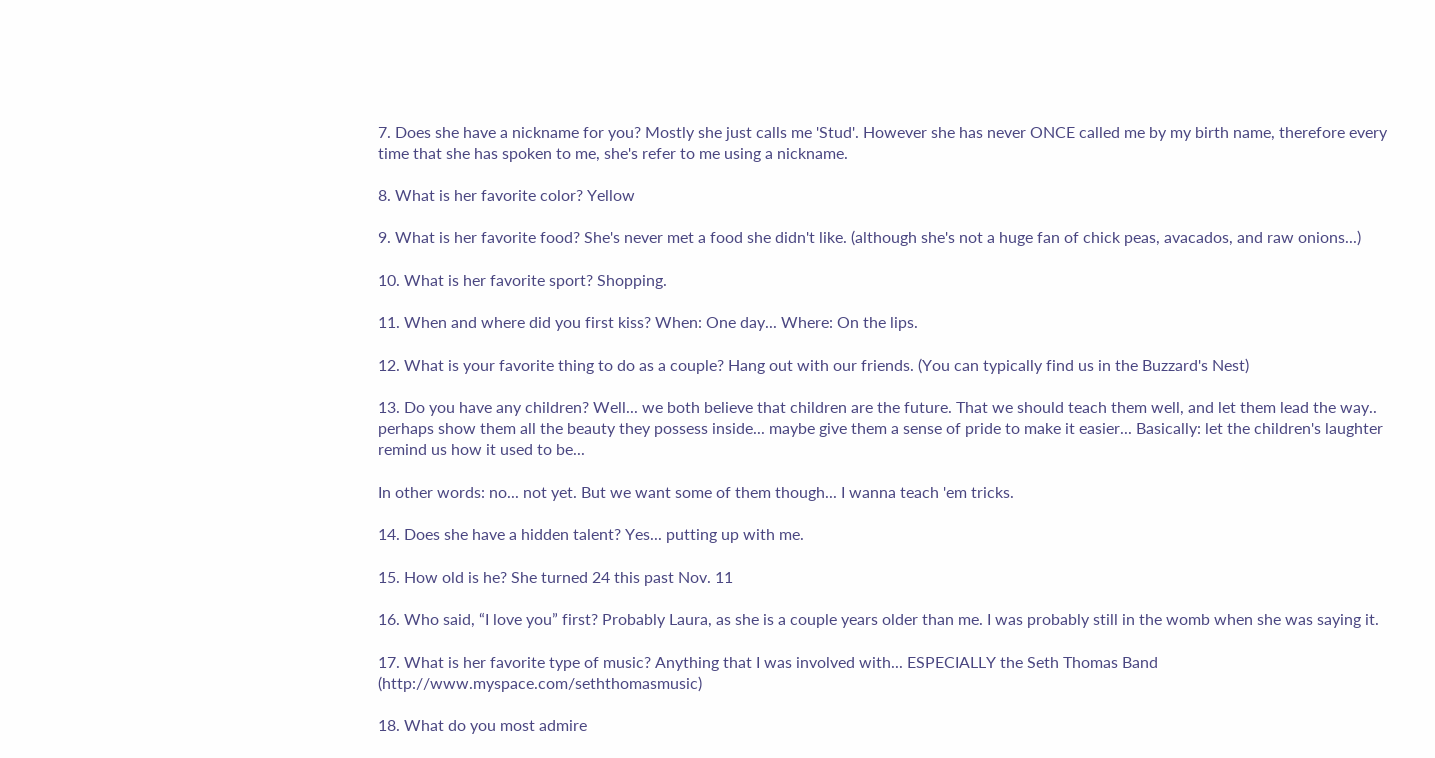7. Does she have a nickname for you? Mostly she just calls me 'Stud'. However she has never ONCE called me by my birth name, therefore every time that she has spoken to me, she's refer to me using a nickname.

8. What is her favorite color? Yellow

9. What is her favorite food? She's never met a food she didn't like. (although she's not a huge fan of chick peas, avacados, and raw onions...)

10. What is her favorite sport? Shopping.

11. When and where did you first kiss? When: One day... Where: On the lips.

12. What is your favorite thing to do as a couple? Hang out with our friends. (You can typically find us in the Buzzard's Nest)

13. Do you have any children? Well... we both believe that children are the future. That we should teach them well, and let them lead the way.. perhaps show them all the beauty they possess inside... maybe give them a sense of pride to make it easier... Basically: let the children's laughter remind us how it used to be...

In other words: no... not yet. But we want some of them though... I wanna teach 'em tricks.

14. Does she have a hidden talent? Yes... putting up with me.

15. How old is he? She turned 24 this past Nov. 11

16. Who said, “I love you” first? Probably Laura, as she is a couple years older than me. I was probably still in the womb when she was saying it.

17. What is her favorite type of music? Anything that I was involved with... ESPECIALLY the Seth Thomas Band (http://www.myspace.com/seththomasmusic)

18. What do you most admire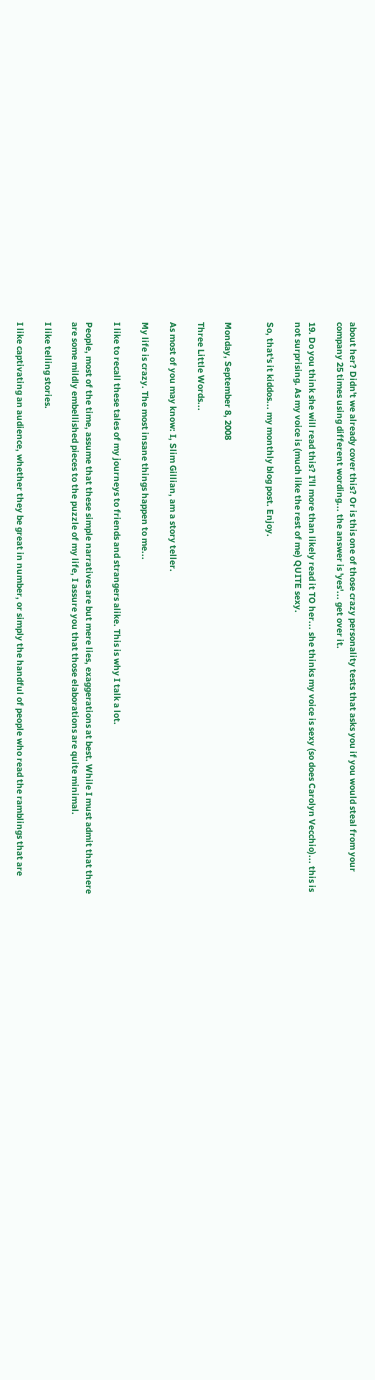about her? Didn't we already cover this? Or is this one of those crazy personality tests that asks you if you would steal from your company 25 times using different wording... the answer is 'yes'... get over it.

19. Do you think she will read this? I'll more than likely read it TO her... she thinks my voice is sexy (so does Carolyn Vecchio)... this is not surprising. As my voice is (much like the rest of me) QUITE sexy.

So, that's it kiddos... my monthly blog post. Enjoy.


Monday, September 8, 2008

Three Little Words...

As most of you may know: I, Slim Gillian, am a story teller.

My life is crazy. The most insane things happen to me...

I like to recall these tales of my journeys to friends and strangers alike. This is why I talk a lot.

People, most of the time, assume that these simple narratives are but mere lies, exaggerations at best. While I must admit that there are some mildly embellished pieces to the puzzle of my life, I assure you that those elaborations are quite minimal.

I like telling stories.

I like captivating an audience, whether they be great in number, or simply the handful of people who read the ramblings that are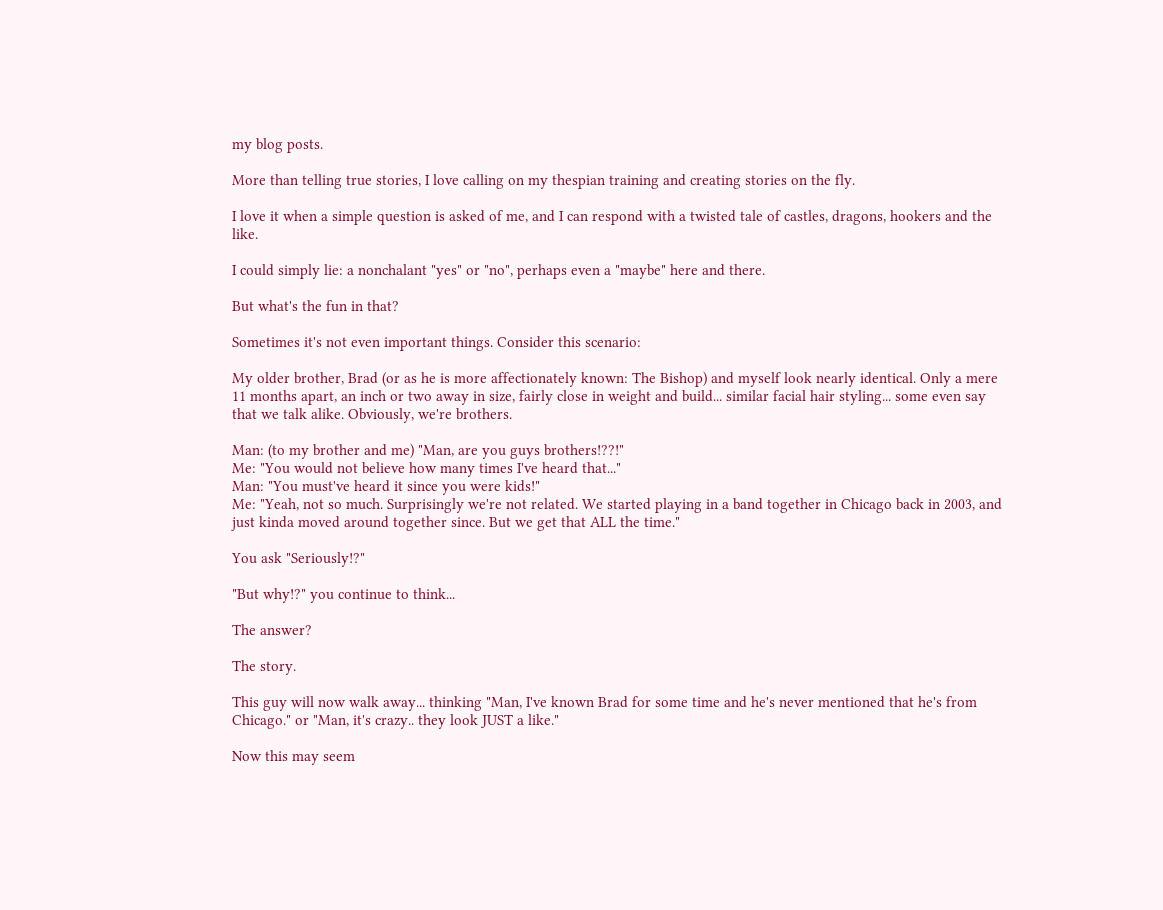my blog posts.

More than telling true stories, I love calling on my thespian training and creating stories on the fly.

I love it when a simple question is asked of me, and I can respond with a twisted tale of castles, dragons, hookers and the like.

I could simply lie: a nonchalant "yes" or "no", perhaps even a "maybe" here and there.

But what's the fun in that?

Sometimes it's not even important things. Consider this scenario:

My older brother, Brad (or as he is more affectionately known: The Bishop) and myself look nearly identical. Only a mere 11 months apart, an inch or two away in size, fairly close in weight and build... similar facial hair styling... some even say that we talk alike. Obviously, we're brothers.

Man: (to my brother and me) "Man, are you guys brothers!??!"
Me: "You would not believe how many times I've heard that..."
Man: "You must've heard it since you were kids!"
Me: "Yeah, not so much. Surprisingly we're not related. We started playing in a band together in Chicago back in 2003, and just kinda moved around together since. But we get that ALL the time."

You ask "Seriously!?"

"But why!?" you continue to think...

The answer?

The story.

This guy will now walk away... thinking "Man, I've known Brad for some time and he's never mentioned that he's from Chicago." or "Man, it's crazy.. they look JUST a like."

Now this may seem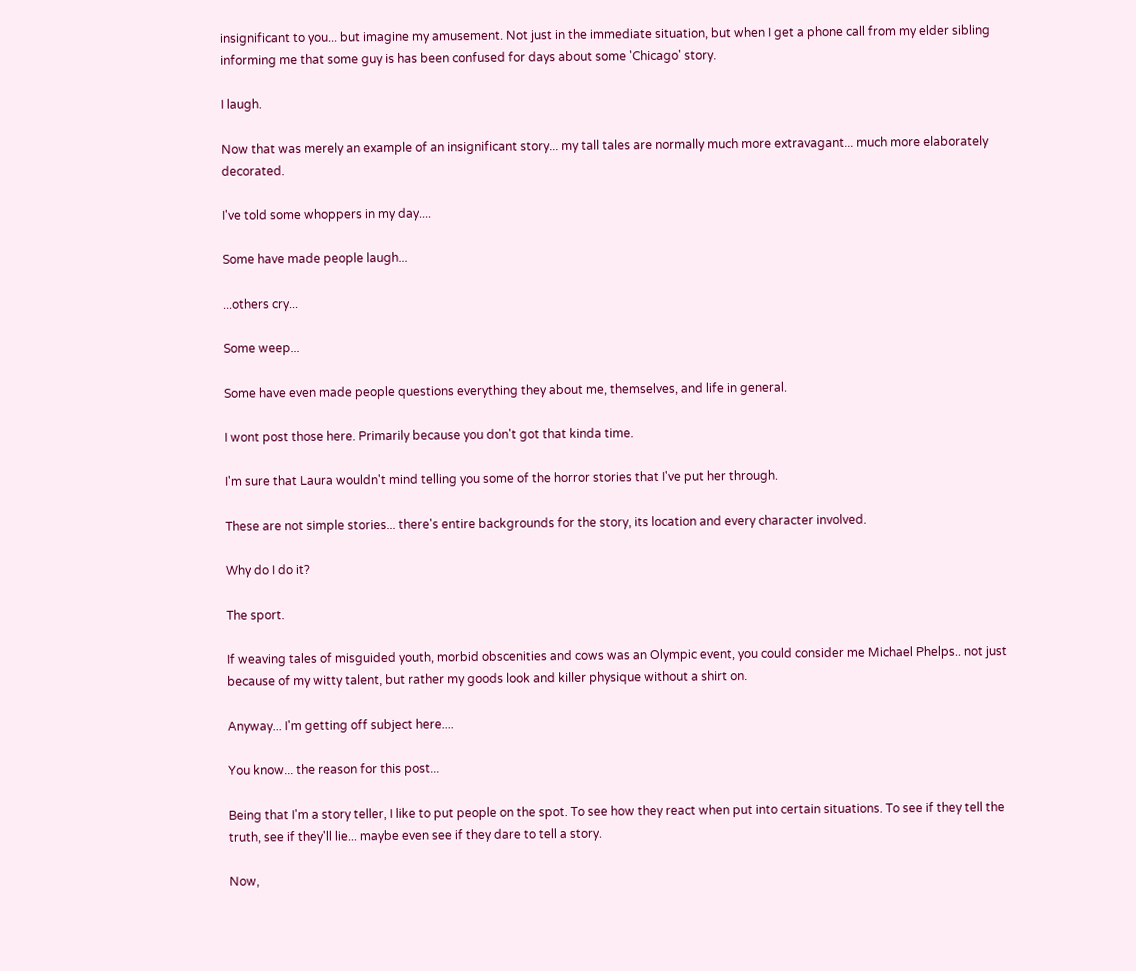insignificant to you... but imagine my amusement. Not just in the immediate situation, but when I get a phone call from my elder sibling informing me that some guy is has been confused for days about some 'Chicago' story.

I laugh.

Now that was merely an example of an insignificant story... my tall tales are normally much more extravagant... much more elaborately decorated.

I've told some whoppers in my day....

Some have made people laugh...

...others cry...

Some weep...

Some have even made people questions everything they about me, themselves, and life in general.

I wont post those here. Primarily because you don't got that kinda time.

I'm sure that Laura wouldn't mind telling you some of the horror stories that I've put her through.

These are not simple stories... there's entire backgrounds for the story, its location and every character involved.

Why do I do it?

The sport.

If weaving tales of misguided youth, morbid obscenities and cows was an Olympic event, you could consider me Michael Phelps.. not just because of my witty talent, but rather my goods look and killer physique without a shirt on.

Anyway... I'm getting off subject here....

You know... the reason for this post...

Being that I'm a story teller, I like to put people on the spot. To see how they react when put into certain situations. To see if they tell the truth, see if they'll lie... maybe even see if they dare to tell a story.

Now,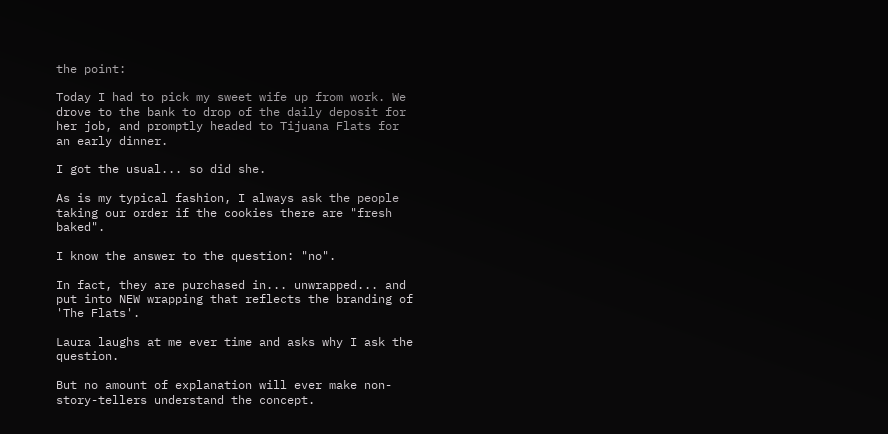the point:

Today I had to pick my sweet wife up from work. We drove to the bank to drop of the daily deposit for her job, and promptly headed to Tijuana Flats for an early dinner.

I got the usual... so did she.

As is my typical fashion, I always ask the people taking our order if the cookies there are "fresh baked".

I know the answer to the question: "no".

In fact, they are purchased in... unwrapped... and put into NEW wrapping that reflects the branding of 'The Flats'.

Laura laughs at me ever time and asks why I ask the question.

But no amount of explanation will ever make non-story-tellers understand the concept.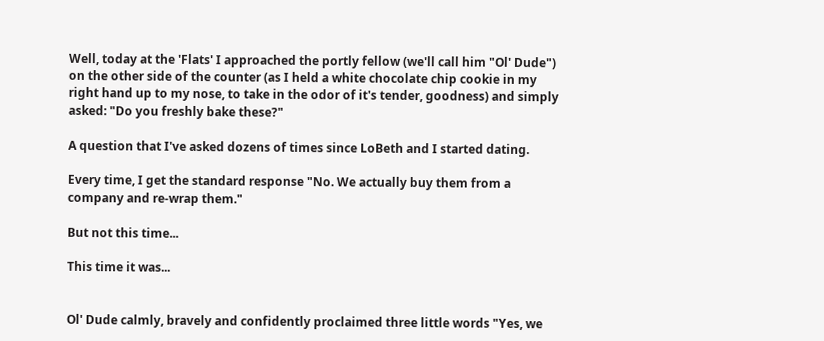Well, today at the 'Flats' I approached the portly fellow (we'll call him "Ol' Dude") on the other side of the counter (as I held a white chocolate chip cookie in my right hand up to my nose, to take in the odor of it's tender, goodness) and simply asked: "Do you freshly bake these?"

A question that I've asked dozens of times since LoBeth and I started dating.

Every time, I get the standard response "No. We actually buy them from a company and re-wrap them."

But not this time...

This time it was...


Ol' Dude calmly, bravely and confidently proclaimed three little words "Yes, we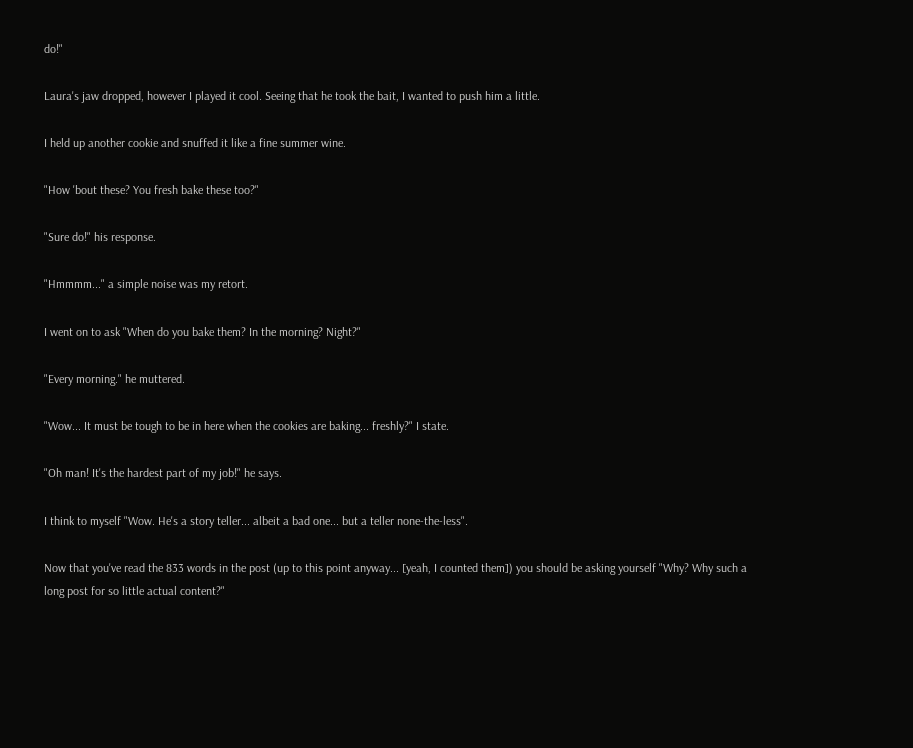do!"

Laura's jaw dropped, however I played it cool. Seeing that he took the bait, I wanted to push him a little.

I held up another cookie and snuffed it like a fine summer wine.

"How 'bout these? You fresh bake these too?"

"Sure do!" his response.

"Hmmmm..." a simple noise was my retort.

I went on to ask "When do you bake them? In the morning? Night?"

"Every morning." he muttered.

"Wow... It must be tough to be in here when the cookies are baking... freshly?" I state.

"Oh man! It's the hardest part of my job!" he says.

I think to myself "Wow. He's a story teller... albeit a bad one... but a teller none-the-less".

Now that you've read the 833 words in the post (up to this point anyway... [yeah, I counted them]) you should be asking yourself "Why? Why such a long post for so little actual content?"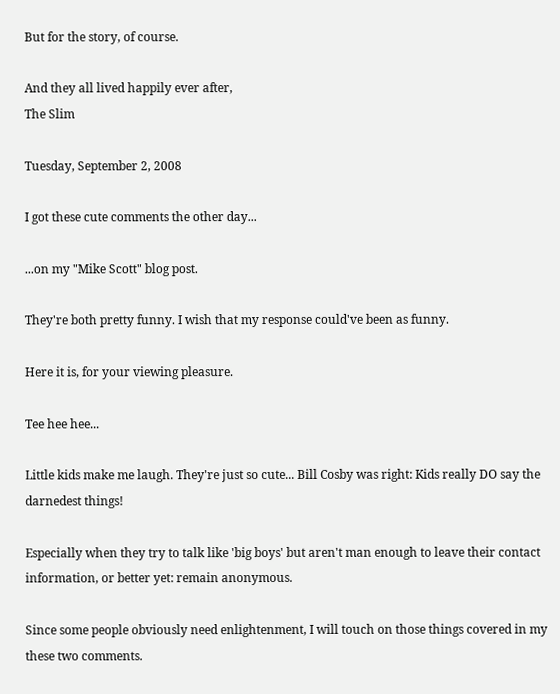But for the story, of course.

And they all lived happily ever after,
The Slim

Tuesday, September 2, 2008

I got these cute comments the other day...

...on my "Mike Scott" blog post.

They're both pretty funny. I wish that my response could've been as funny.

Here it is, for your viewing pleasure.

Tee hee hee...

Little kids make me laugh. They're just so cute... Bill Cosby was right: Kids really DO say the darnedest things!

Especially when they try to talk like 'big boys' but aren't man enough to leave their contact information, or better yet: remain anonymous.

Since some people obviously need enlightenment, I will touch on those things covered in my these two comments.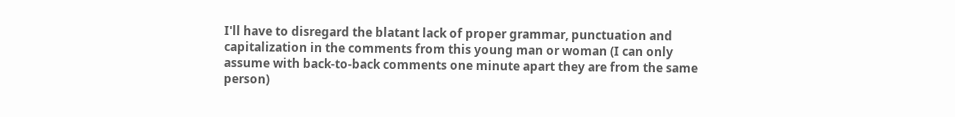I'll have to disregard the blatant lack of proper grammar, punctuation and capitalization in the comments from this young man or woman (I can only assume with back-to-back comments one minute apart they are from the same person)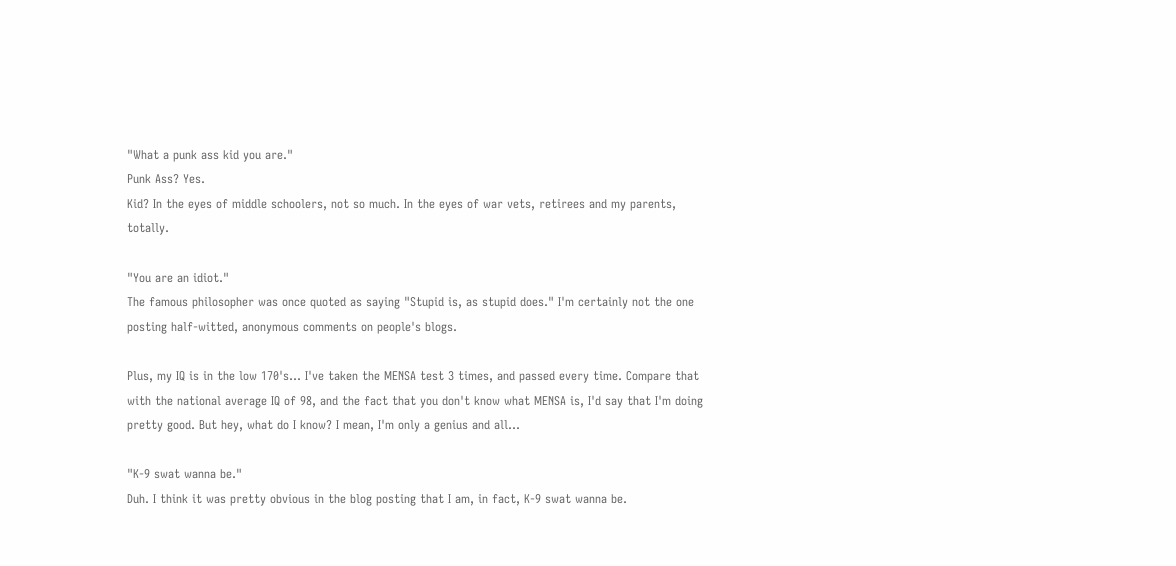"What a punk ass kid you are."
Punk Ass? Yes.
Kid? In the eyes of middle schoolers, not so much. In the eyes of war vets, retirees and my parents, totally.

"You are an idiot."
The famous philosopher was once quoted as saying "Stupid is, as stupid does." I'm certainly not the one posting half-witted, anonymous comments on people's blogs.

Plus, my IQ is in the low 170's... I've taken the MENSA test 3 times, and passed every time. Compare that with the national average IQ of 98, and the fact that you don't know what MENSA is, I'd say that I'm doing pretty good. But hey, what do I know? I mean, I'm only a genius and all...

"K-9 swat wanna be."
Duh. I think it was pretty obvious in the blog posting that I am, in fact, K-9 swat wanna be.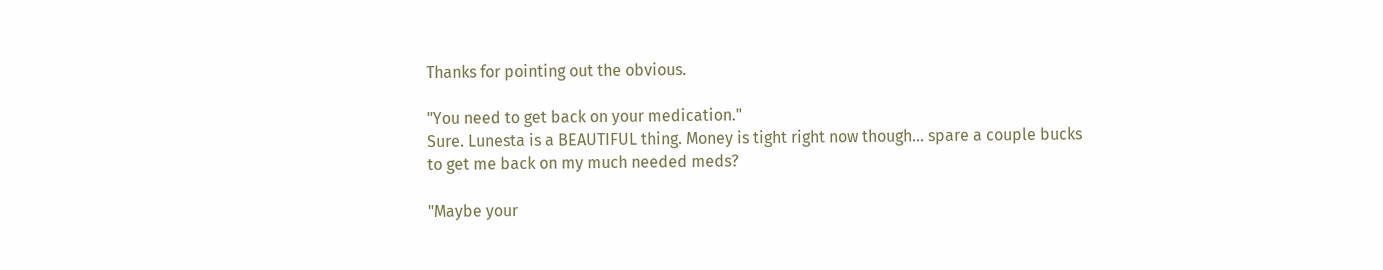Thanks for pointing out the obvious.

"You need to get back on your medication."
Sure. Lunesta is a BEAUTIFUL thing. Money is tight right now though... spare a couple bucks to get me back on my much needed meds?

"Maybe your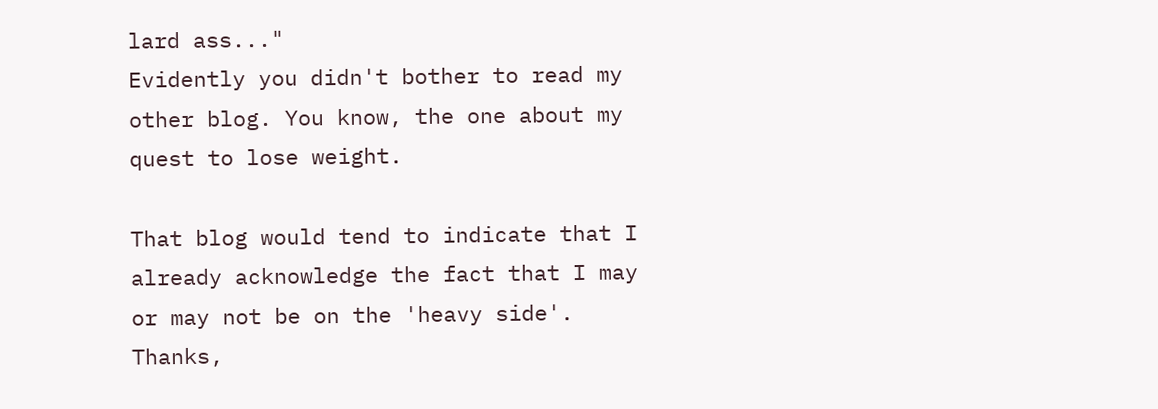lard ass..."
Evidently you didn't bother to read my other blog. You know, the one about my quest to lose weight.

That blog would tend to indicate that I already acknowledge the fact that I may or may not be on the 'heavy side'. Thanks,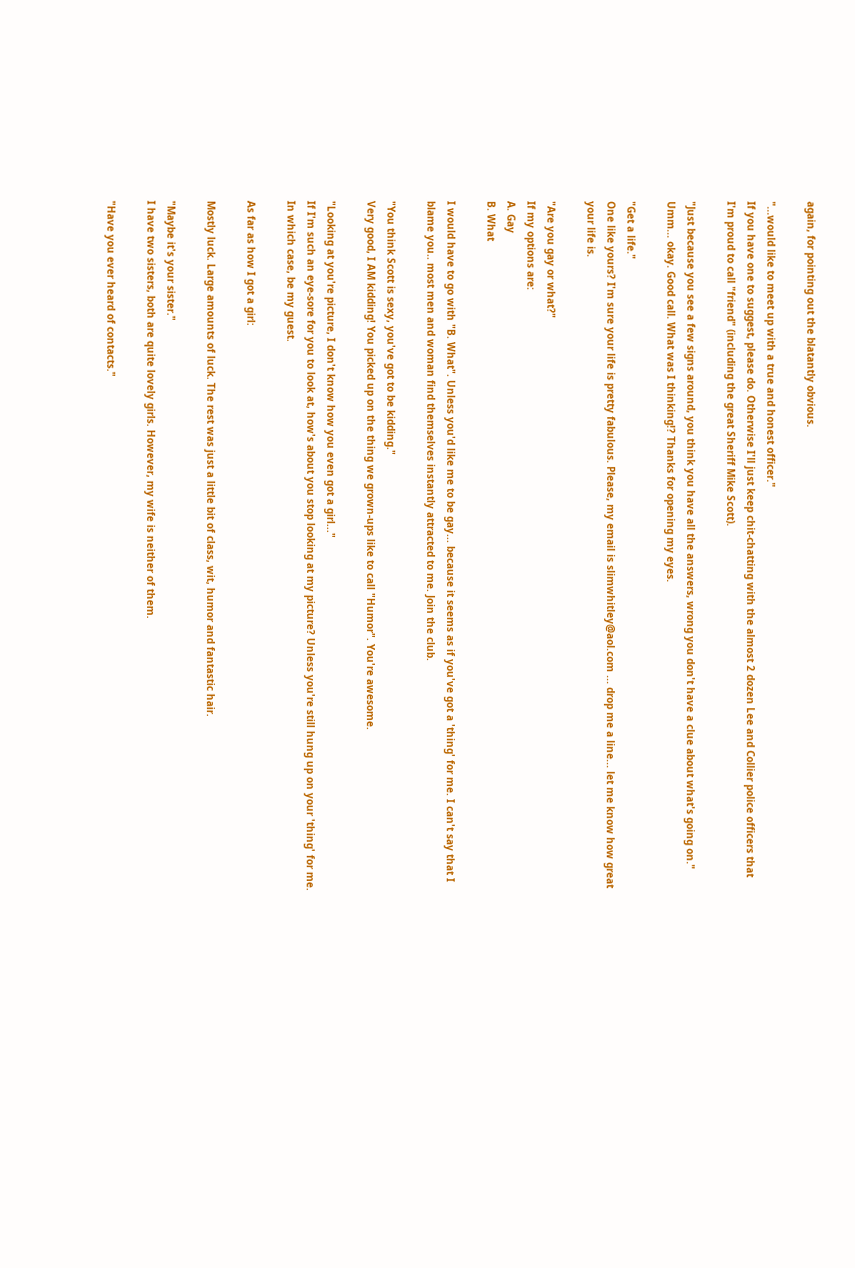again, for pointing out the blatantly obvious.

"...would like to meet up with a true and honest officer."
If you have one to suggest, please do. Otherwise I'll just keep chit-chatting with the almost 2 dozen Lee and Collier police officers that I'm proud to call "friend" (including the great Sheriff Mike Scott).

"Just because you see a few signs around, you think you have all the answers, wrong you don't have a clue about what's going on."
Umm... okay. Good call. What was I thinking!? Thanks for opening my eyes.

"Get a life."
One like yours? I'm sure your life is pretty fabulous. Please, my email is slimwhitley@aol.com ... drop me a line... let me know how great your life is.

"Are you gay or what?"
If my options are:
A. Gay
B. What

I would have to go with "B. What". Unless you'd like me to be gay... because it seems as if you've got a 'thing' for me. I can't say that I blame you.. most men and woman find themselves instantly attracted to me. Join the club.

"You think Scott is sexy, you've got to be kidding."
Very good, I AM kidding! You picked up on the thing we grown-ups like to call "Humor". You're awesome.

"Looking at you're picture, I don't know how you even got a girl..."
If I'm such an eye-sore for you to look at, how's about you stop looking at my picture? Unless you're still hung up on your 'thing' for me. In which case, be my guest.

As far as how I got a girl:

Mostly luck. Large amounts of luck. The rest was just a little bit of class, wit, humor and fantastic hair.

"Maybe it's your sister."
I have two sisters, both are quite lovely girls. However, my wife is neither of them.

"Have you ever heard of contacts."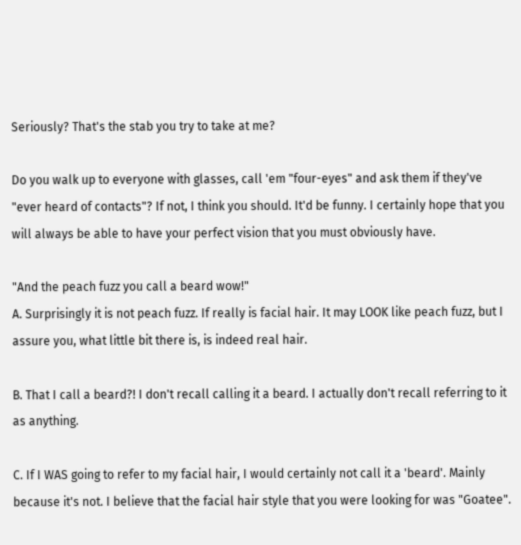Seriously? That's the stab you try to take at me?

Do you walk up to everyone with glasses, call 'em "four-eyes" and ask them if they've "ever heard of contacts"? If not, I think you should. It'd be funny. I certainly hope that you will always be able to have your perfect vision that you must obviously have.

"And the peach fuzz you call a beard wow!"
A. Surprisingly it is not peach fuzz. If really is facial hair. It may LOOK like peach fuzz, but I assure you, what little bit there is, is indeed real hair.

B. That I call a beard?! I don't recall calling it a beard. I actually don't recall referring to it as anything.

C. If I WAS going to refer to my facial hair, I would certainly not call it a 'beard'. Mainly because it's not. I believe that the facial hair style that you were looking for was "Goatee".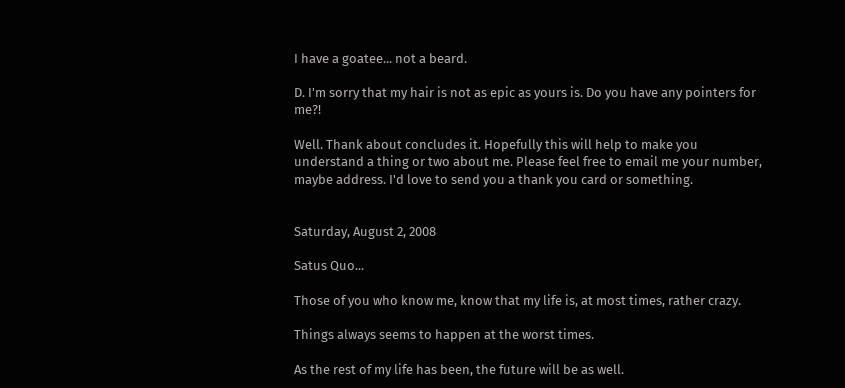I have a goatee... not a beard.

D. I'm sorry that my hair is not as epic as yours is. Do you have any pointers for me?!

Well. Thank about concludes it. Hopefully this will help to make you understand a thing or two about me. Please feel free to email me your number, maybe address. I'd love to send you a thank you card or something.


Saturday, August 2, 2008

Satus Quo...

Those of you who know me, know that my life is, at most times, rather crazy.

Things always seems to happen at the worst times.

As the rest of my life has been, the future will be as well.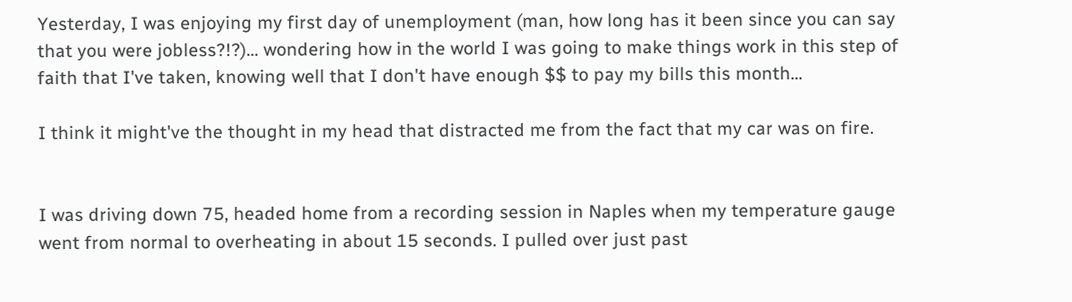Yesterday, I was enjoying my first day of unemployment (man, how long has it been since you can say that you were jobless?!?)... wondering how in the world I was going to make things work in this step of faith that I've taken, knowing well that I don't have enough $$ to pay my bills this month...

I think it might've the thought in my head that distracted me from the fact that my car was on fire.


I was driving down 75, headed home from a recording session in Naples when my temperature gauge went from normal to overheating in about 15 seconds. I pulled over just past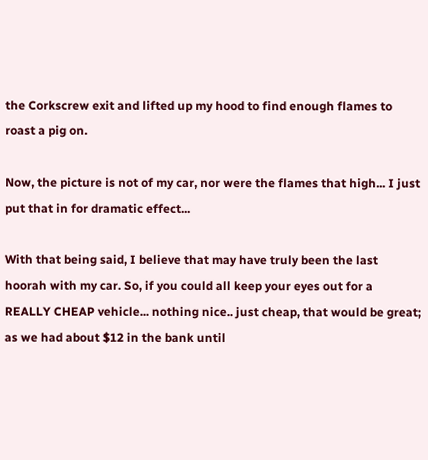the Corkscrew exit and lifted up my hood to find enough flames to roast a pig on.

Now, the picture is not of my car, nor were the flames that high... I just put that in for dramatic effect...

With that being said, I believe that may have truly been the last hoorah with my car. So, if you could all keep your eyes out for a REALLY CHEAP vehicle... nothing nice.. just cheap, that would be great; as we had about $12 in the bank until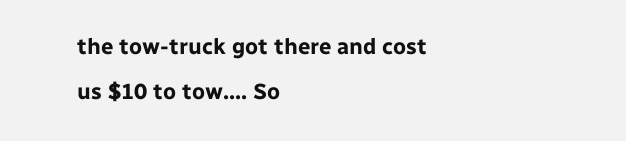the tow-truck got there and cost us $10 to tow.... So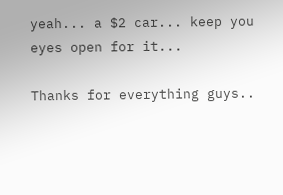yeah... a $2 car... keep you eyes open for it...

Thanks for everything guys..